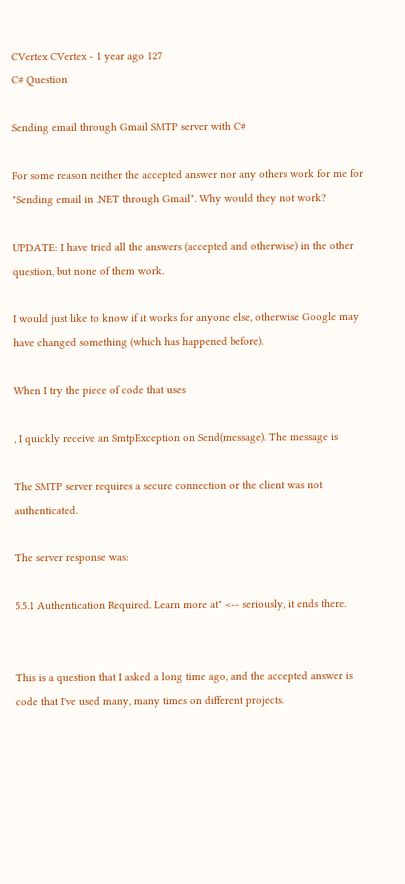CVertex CVertex - 1 year ago 127
C# Question

Sending email through Gmail SMTP server with C#

For some reason neither the accepted answer nor any others work for me for "Sending email in .NET through Gmail". Why would they not work?

UPDATE: I have tried all the answers (accepted and otherwise) in the other question, but none of them work.

I would just like to know if it works for anyone else, otherwise Google may have changed something (which has happened before).

When I try the piece of code that uses

, I quickly receive an SmtpException on Send(message). The message is

The SMTP server requires a secure connection or the client was not authenticated.

The server response was:

5.5.1 Authentication Required. Learn more at" <-- seriously, it ends there.


This is a question that I asked a long time ago, and the accepted answer is code that I've used many, many times on different projects.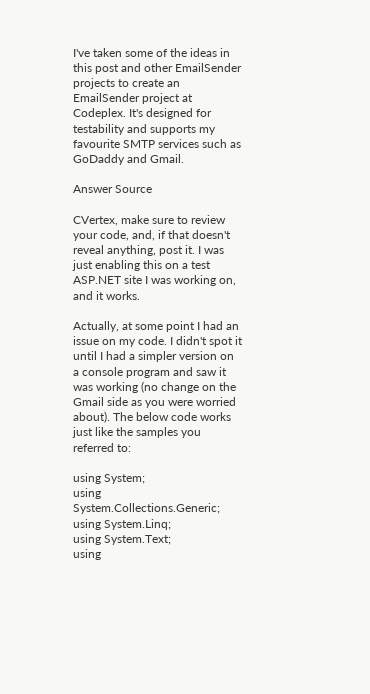I've taken some of the ideas in this post and other EmailSender projects to create an EmailSender project at Codeplex. It's designed for testability and supports my favourite SMTP services such as GoDaddy and Gmail.

Answer Source

CVertex, make sure to review your code, and, if that doesn't reveal anything, post it. I was just enabling this on a test ASP.NET site I was working on, and it works.

Actually, at some point I had an issue on my code. I didn't spot it until I had a simpler version on a console program and saw it was working (no change on the Gmail side as you were worried about). The below code works just like the samples you referred to:

using System;
using System.Collections.Generic;
using System.Linq;
using System.Text;
using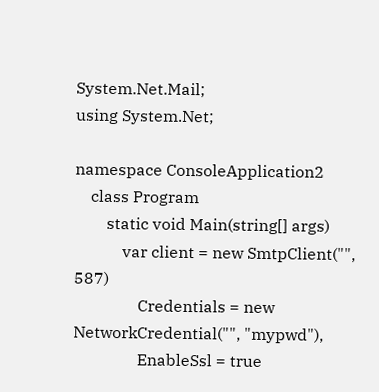System.Net.Mail;
using System.Net;

namespace ConsoleApplication2
    class Program
        static void Main(string[] args)
            var client = new SmtpClient("", 587)
                Credentials = new NetworkCredential("", "mypwd"),
                EnableSsl = true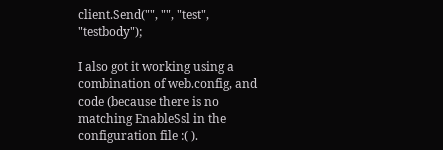client.Send("", "", "test", "testbody");

I also got it working using a combination of web.config, and code (because there is no matching EnableSsl in the configuration file :( ).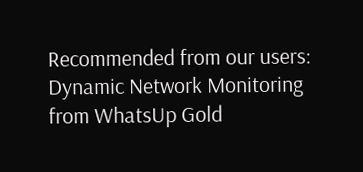Recommended from our users: Dynamic Network Monitoring from WhatsUp Gold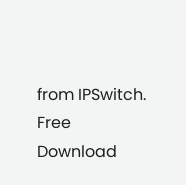from IPSwitch. Free Download